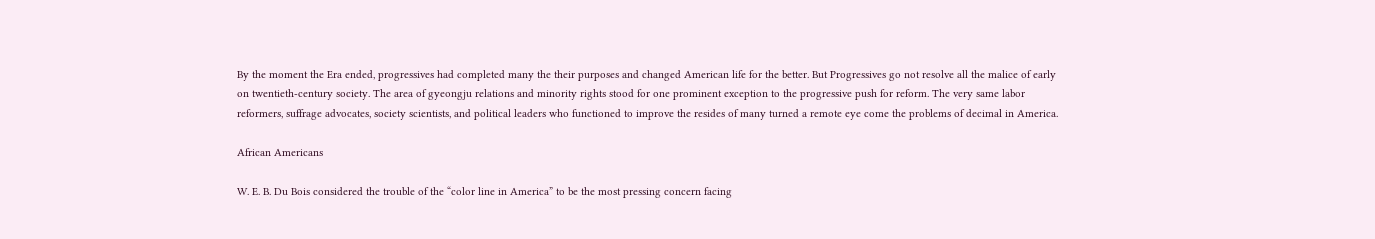By the moment the Era ended, progressives had completed many the their purposes and changed American life for the better. But Progressives go not resolve all the malice of early on twentieth-century society. The area of gyeongju relations and minority rights stood for one prominent exception to the progressive push for reform. The very same labor reformers, suffrage advocates, society scientists, and political leaders who functioned to improve the resides of many turned a remote eye come the problems of decimal in America.

African Americans

W. E. B. Du Bois considered the trouble of the “color line in America” to be the most pressing concern facing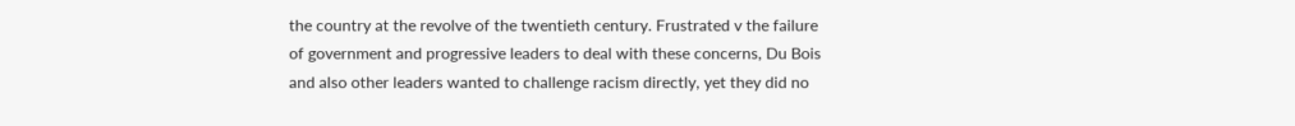the country at the revolve of the twentieth century. Frustrated v the failure of government and progressive leaders to deal with these concerns, Du Bois and also other leaders wanted to challenge racism directly, yet they did no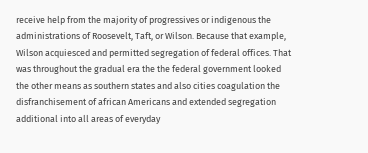receive help from the majority of progressives or indigenous the administrations of Roosevelt, Taft, or Wilson. Because that example, Wilson acquiesced and permitted segregation of federal offices. That was throughout the gradual era the the federal government looked the other means as southern states and also cities coagulation the disfranchisement of african Americans and extended segregation additional into all areas of everyday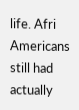life. Afri Americans still had actually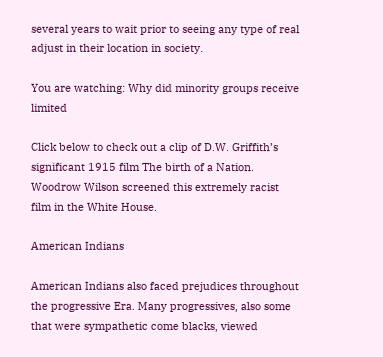several years to wait prior to seeing any type of real adjust in their location in society.

You are watching: Why did minority groups receive limited

Click below to check out a clip of D.W. Griffith’s significant 1915 film The birth of a Nation. Woodrow Wilson screened this extremely racist film in the White House.

American Indians

American Indians also faced prejudices throughout the progressive Era. Many progressives, also some that were sympathetic come blacks, viewed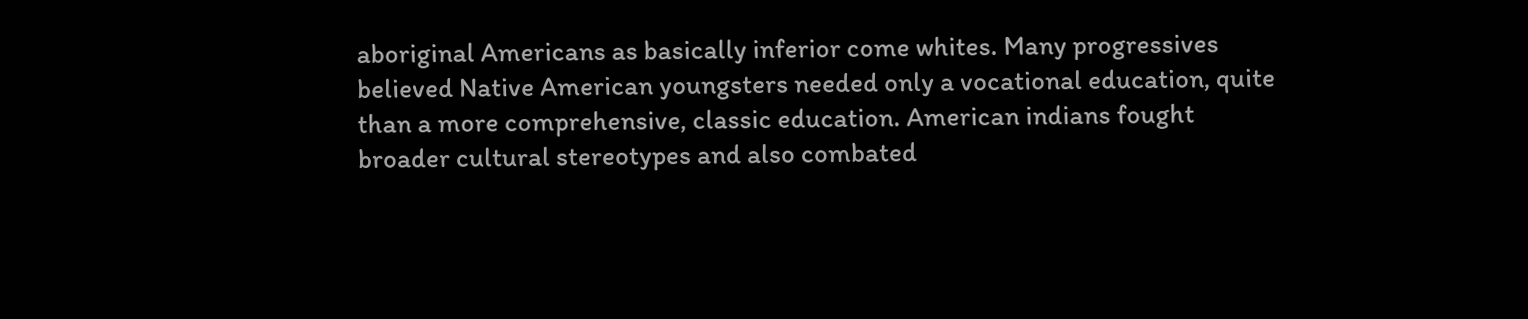aboriginal Americans as basically inferior come whites. Many progressives believed Native American youngsters needed only a vocational education, quite than a more comprehensive, classic education. American indians fought broader cultural stereotypes and also combated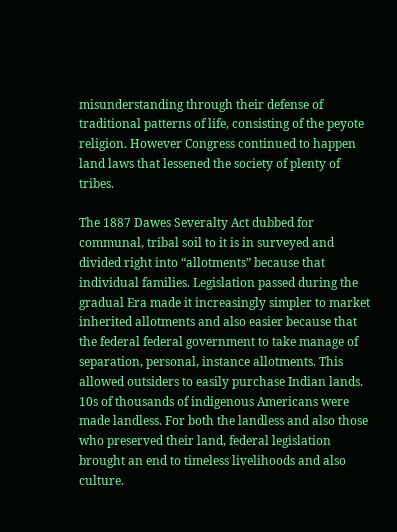misunderstanding through their defense of traditional patterns of life, consisting of the peyote religion. However Congress continued to happen land laws that lessened the society of plenty of tribes.

The 1887 Dawes Severalty Act dubbed for communal, tribal soil to it is in surveyed and divided right into “allotments” because that individual families. Legislation passed during the gradual Era made it increasingly simpler to market inherited allotments and also easier because that the federal federal government to take manage of separation, personal, instance allotments. This allowed outsiders to easily purchase Indian lands. 10s of thousands of indigenous Americans were made landless. For both the landless and also those who preserved their land, federal legislation brought an end to timeless livelihoods and also culture.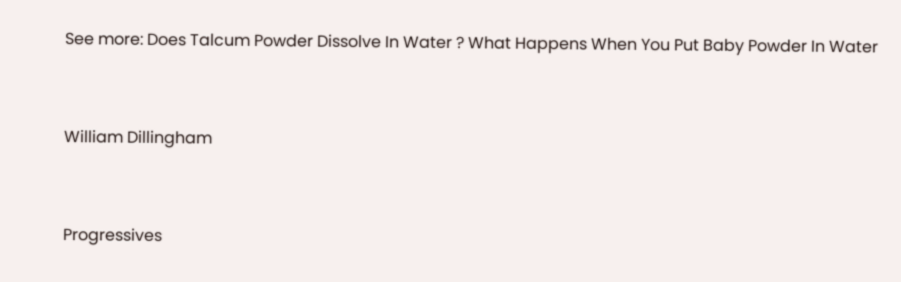See more: Does Talcum Powder Dissolve In Water ? What Happens When You Put Baby Powder In Water


William Dillingham


Progressives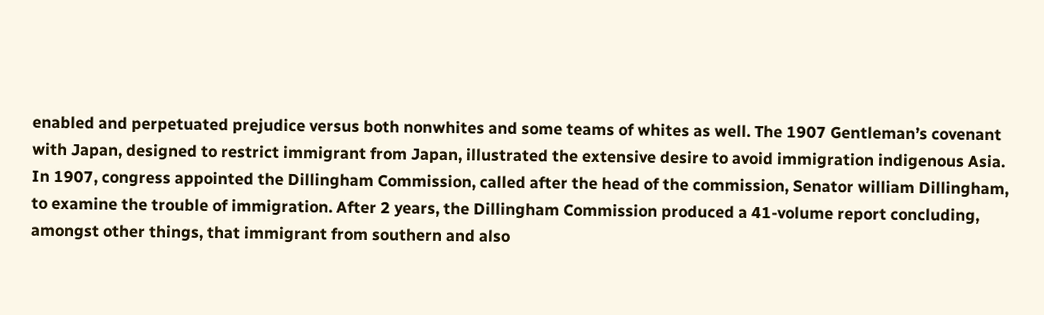enabled and perpetuated prejudice versus both nonwhites and some teams of whites as well. The 1907 Gentleman’s covenant with Japan, designed to restrict immigrant from Japan, illustrated the extensive desire to avoid immigration indigenous Asia. In 1907, congress appointed the Dillingham Commission, called after the head of the commission, Senator william Dillingham, to examine the trouble of immigration. After 2 years, the Dillingham Commission produced a 41-volume report concluding, amongst other things, that immigrant from southern and also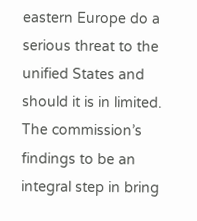eastern Europe do a serious threat to the unified States and should it is in limited. The commission’s findings to be an integral step in bring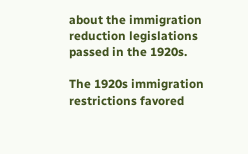about the immigration reduction legislations passed in the 1920s.

The 1920s immigration restrictions favored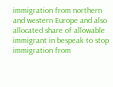immigration from northern and western Europe and also allocated share of allowable immigrant in bespeak to stop immigration from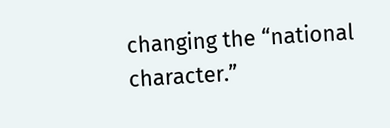changing the “national character.”